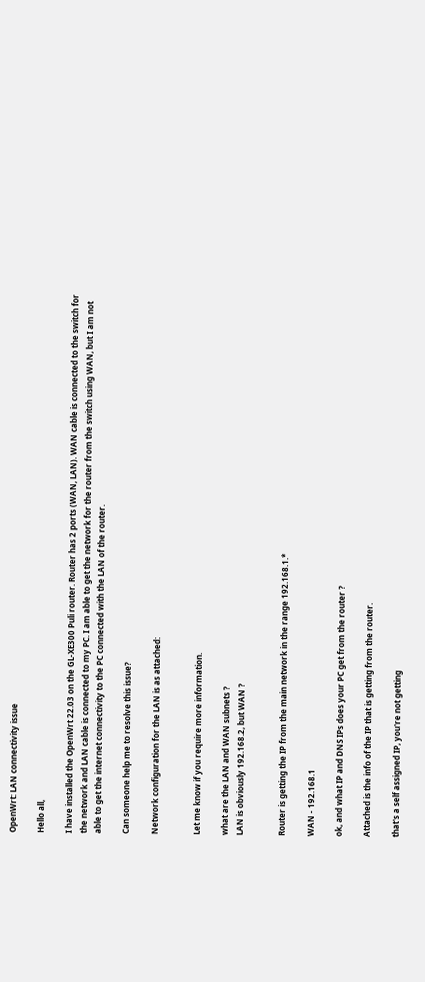OpenWrt: LAN connectivity issue

Hello all,

I have installed the OpenWrt 22.03 on the GL-XE300 Puli router. Router has 2 ports (WAN, LAN). WAN cable is connected to the switch for the network and LAN cable is connected to my PC. I am able to get the network for the router from the switch using WAN, but I am not able to get the internet connectivity to the PC connected with the LAN of the router.

Can someone help me to resolve this issue?

Network configuration for the LAN is as attached:


Let me know if you require more information.

what are the LAN and WAN subnets ?
LAN is obviously 192.168.2, but WAN ?


Router is getting the IP from the main network in the range 192.168.1.*

WAN - 192.168.1

ok, and what IP and DNS IPs does your PC get from the router ?

Attached is the info of the IP that is getting from the router.

that's a self assigned IP, you're not getting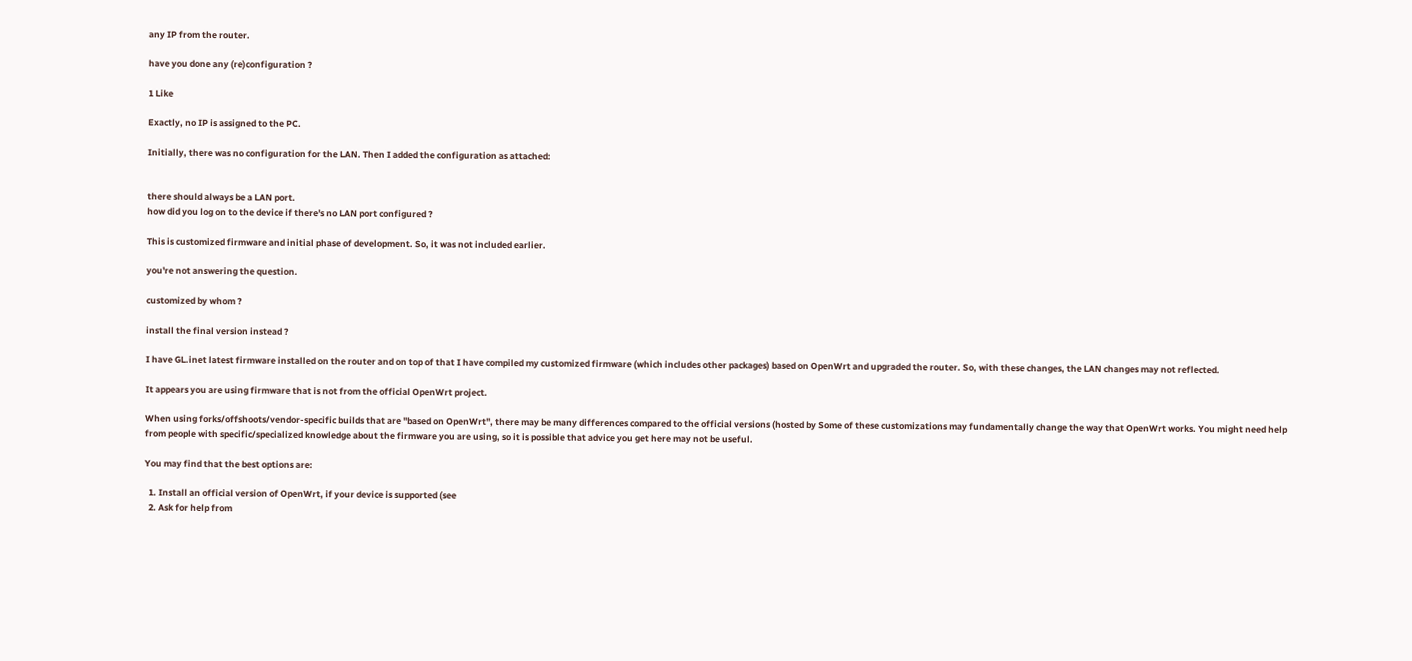any IP from the router.

have you done any (re)configuration ?

1 Like

Exactly, no IP is assigned to the PC.

Initially, there was no configuration for the LAN. Then I added the configuration as attached:


there should always be a LAN port.
how did you log on to the device if there's no LAN port configured ?

This is customized firmware and initial phase of development. So, it was not included earlier.

you're not answering the question.

customized by whom ?

install the final version instead ?

I have GL.inet latest firmware installed on the router and on top of that I have compiled my customized firmware (which includes other packages) based on OpenWrt and upgraded the router. So, with these changes, the LAN changes may not reflected.

It appears you are using firmware that is not from the official OpenWrt project.

When using forks/offshoots/vendor-specific builds that are "based on OpenWrt", there may be many differences compared to the official versions (hosted by Some of these customizations may fundamentally change the way that OpenWrt works. You might need help from people with specific/specialized knowledge about the firmware you are using, so it is possible that advice you get here may not be useful.

You may find that the best options are:

  1. Install an official version of OpenWrt, if your device is supported (see
  2. Ask for help from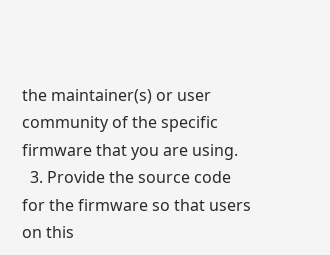the maintainer(s) or user community of the specific firmware that you are using.
  3. Provide the source code for the firmware so that users on this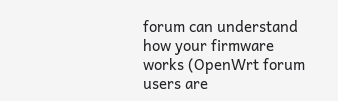forum can understand how your firmware works (OpenWrt forum users are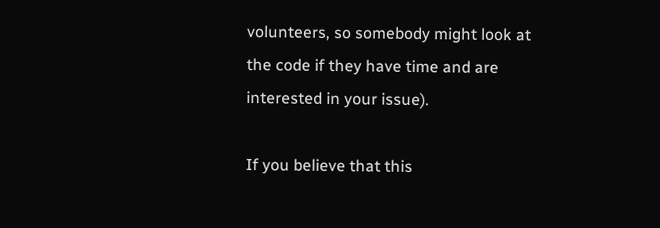volunteers, so somebody might look at the code if they have time and are interested in your issue).

If you believe that this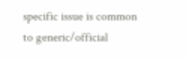specific issue is common to generic/official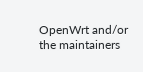OpenWrt and/or the maintainers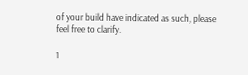of your build have indicated as such, please feel free to clarify.

1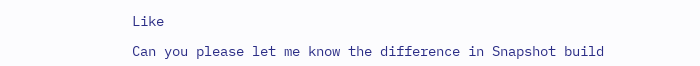Like

Can you please let me know the difference in Snapshot build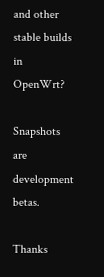and other stable builds in OpenWrt?

Snapshots are development betas.

Thanks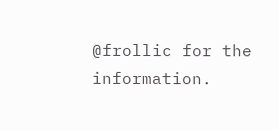@frollic for the information.